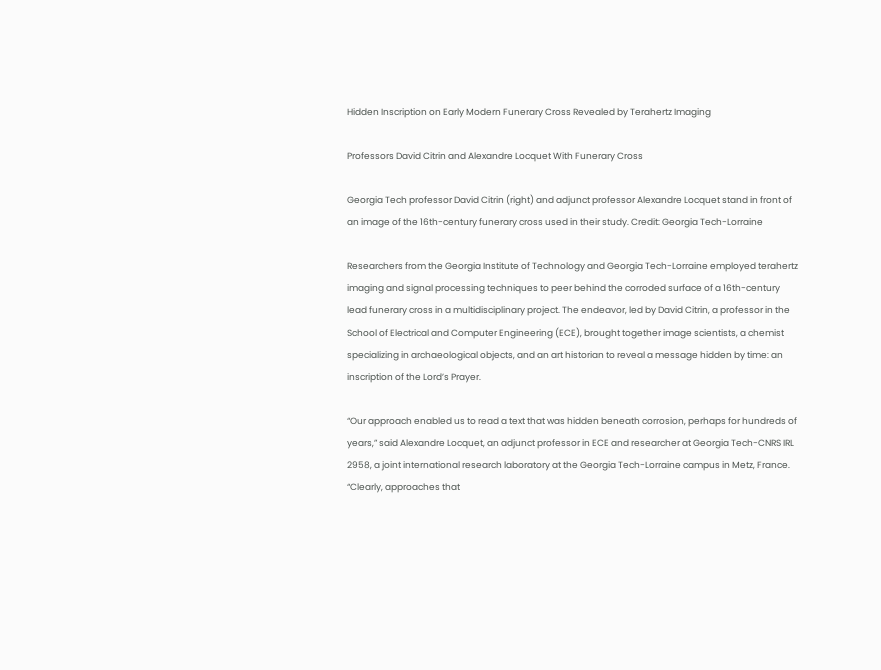Hidden Inscription on Early Modern Funerary Cross Revealed by Terahertz Imaging

Professors David Citrin and Alexandre Locquet With Funerary Cross

Georgia Tech professor David Citrin (right) and adjunct professor Alexandre Locquet stand in front of an image of the 16th-century funerary cross used in their study. Credit: Georgia Tech-Lorraine

Researchers from the Georgia Institute of Technology and Georgia Tech-Lorraine employed terahertz imaging and signal processing techniques to peer behind the corroded surface of a 16th-century lead funerary cross in a multidisciplinary project. The endeavor, led by David Citrin, a professor in the School of Electrical and Computer Engineering (ECE), brought together image scientists, a chemist specializing in archaeological objects, and an art historian to reveal a message hidden by time: an inscription of the Lord’s Prayer.

“Our approach enabled us to read a text that was hidden beneath corrosion, perhaps for hundreds of years,” said Alexandre Locquet, an adjunct professor in ECE and researcher at Georgia Tech-CNRS IRL 2958, a joint international research laboratory at the Georgia Tech-Lorraine campus in Metz, France. “Clearly, approaches that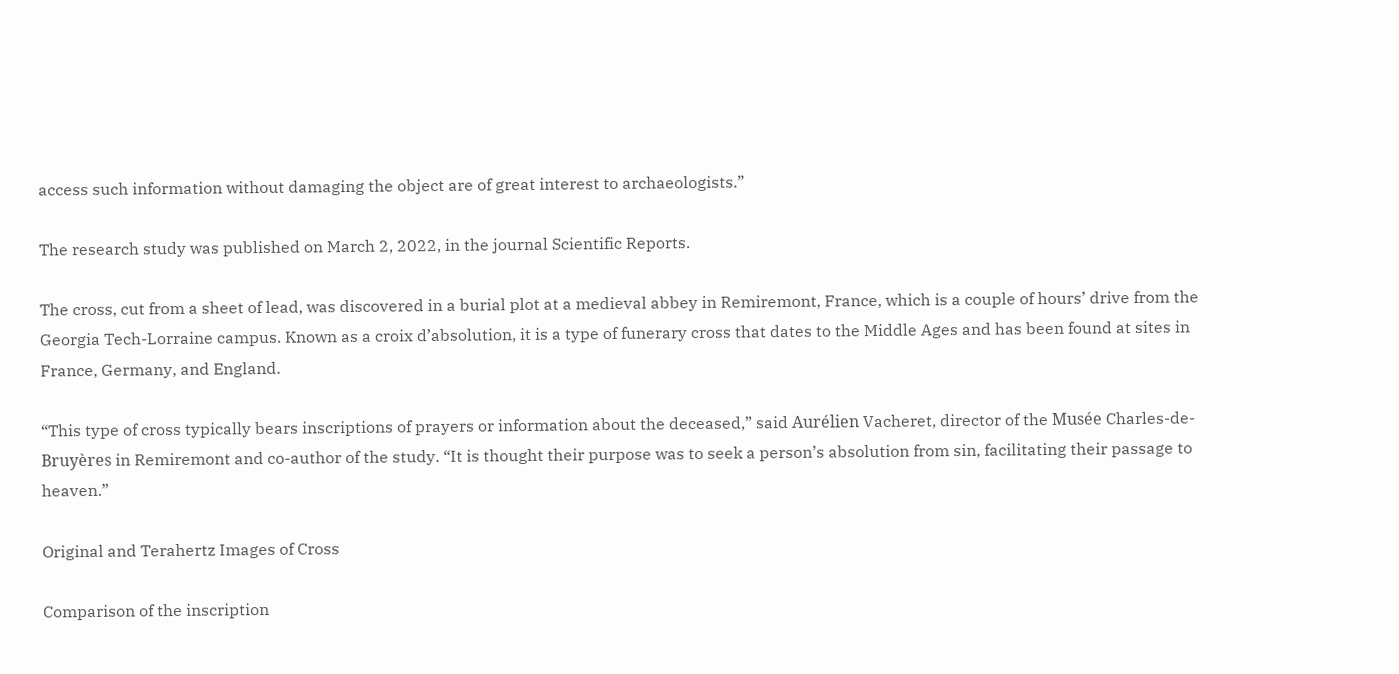access such information without damaging the object are of great interest to archaeologists.”

The research study was published on March 2, 2022, in the journal Scientific Reports.

The cross, cut from a sheet of lead, was discovered in a burial plot at a medieval abbey in Remiremont, France, which is a couple of hours’ drive from the Georgia Tech-Lorraine campus. Known as a croix d’absolution, it is a type of funerary cross that dates to the Middle Ages and has been found at sites in France, Germany, and England.

“This type of cross typically bears inscriptions of prayers or information about the deceased,” said Aurélien Vacheret, director of the Musée Charles-de-Bruyères in Remiremont and co-author of the study. “It is thought their purpose was to seek a person’s absolution from sin, facilitating their passage to heaven.”

Original and Terahertz Images of Cross

Comparison of the inscription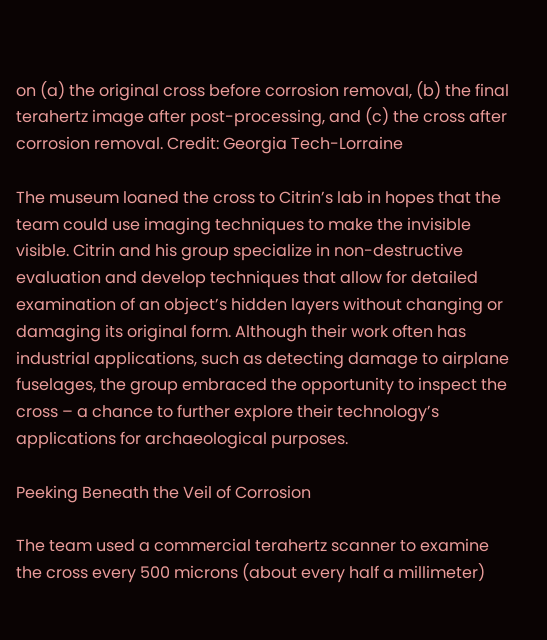on (a) the original cross before corrosion removal, (b) the final terahertz image after post-processing, and (c) the cross after corrosion removal. Credit: Georgia Tech-Lorraine

The museum loaned the cross to Citrin’s lab in hopes that the team could use imaging techniques to make the invisible visible. Citrin and his group specialize in non-destructive evaluation and develop techniques that allow for detailed examination of an object’s hidden layers without changing or damaging its original form. Although their work often has industrial applications, such as detecting damage to airplane fuselages, the group embraced the opportunity to inspect the cross – a chance to further explore their technology’s applications for archaeological purposes.

Peeking Beneath the Veil of Corrosion

The team used a commercial terahertz scanner to examine the cross every 500 microns (about every half a millimeter)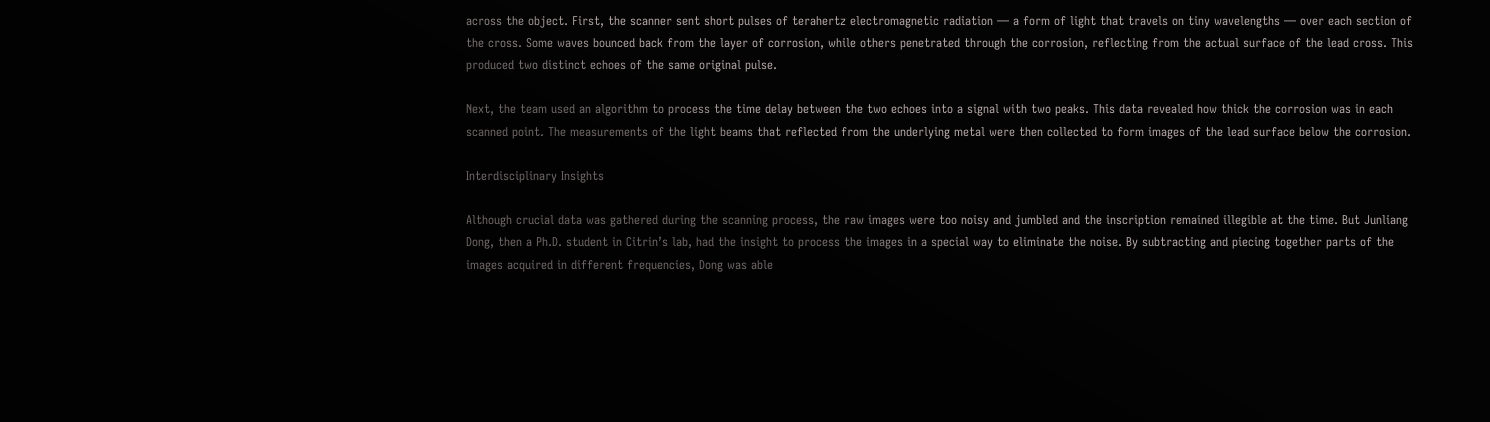across the object. First, the scanner sent short pulses of terahertz electromagnetic radiation — a form of light that travels on tiny wavelengths — over each section of the cross. Some waves bounced back from the layer of corrosion, while others penetrated through the corrosion, reflecting from the actual surface of the lead cross. This produced two distinct echoes of the same original pulse.

Next, the team used an algorithm to process the time delay between the two echoes into a signal with two peaks. This data revealed how thick the corrosion was in each scanned point. The measurements of the light beams that reflected from the underlying metal were then collected to form images of the lead surface below the corrosion.

Interdisciplinary Insights

Although crucial data was gathered during the scanning process, the raw images were too noisy and jumbled and the inscription remained illegible at the time. But Junliang Dong, then a Ph.D. student in Citrin’s lab, had the insight to process the images in a special way to eliminate the noise. By subtracting and piecing together parts of the images acquired in different frequencies, Dong was able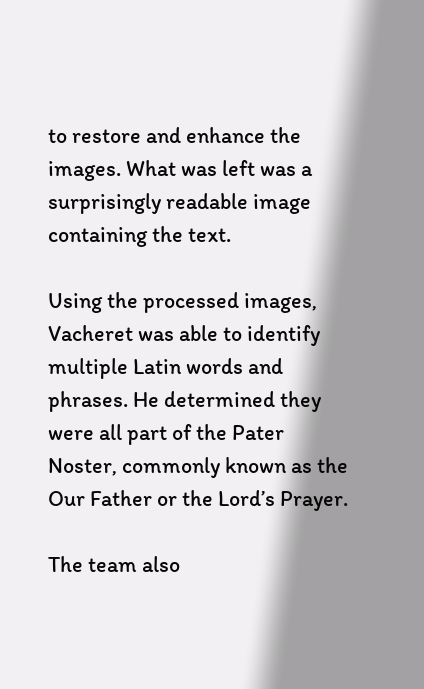to restore and enhance the images. What was left was a surprisingly readable image containing the text.

Using the processed images, Vacheret was able to identify multiple Latin words and phrases. He determined they were all part of the Pater Noster, commonly known as the Our Father or the Lord’s Prayer.

The team also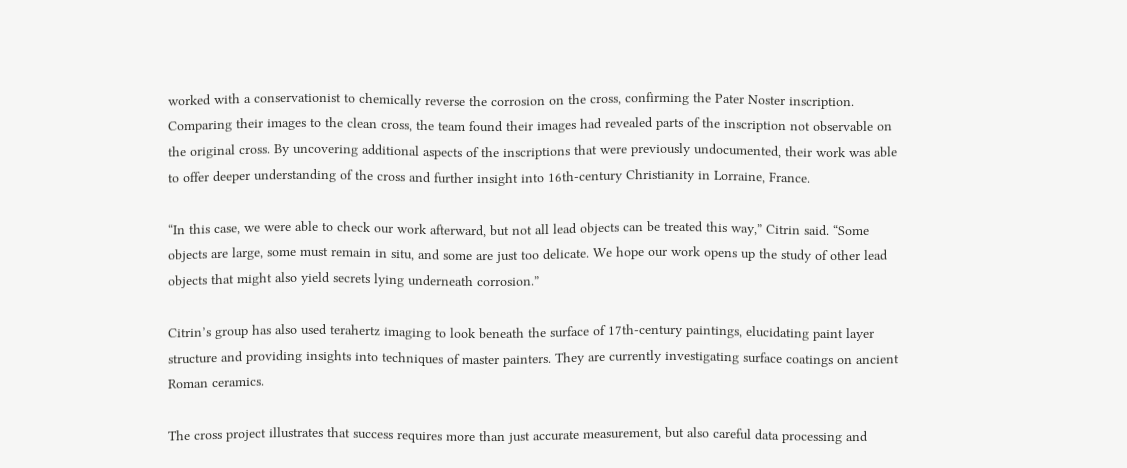worked with a conservationist to chemically reverse the corrosion on the cross, confirming the Pater Noster inscription. Comparing their images to the clean cross, the team found their images had revealed parts of the inscription not observable on the original cross. By uncovering additional aspects of the inscriptions that were previously undocumented, their work was able to offer deeper understanding of the cross and further insight into 16th-century Christianity in Lorraine, France.

“In this case, we were able to check our work afterward, but not all lead objects can be treated this way,” Citrin said. “Some objects are large, some must remain in situ, and some are just too delicate. We hope our work opens up the study of other lead objects that might also yield secrets lying underneath corrosion.”

Citrin’s group has also used terahertz imaging to look beneath the surface of 17th-century paintings, elucidating paint layer structure and providing insights into techniques of master painters. They are currently investigating surface coatings on ancient Roman ceramics.

The cross project illustrates that success requires more than just accurate measurement, but also careful data processing and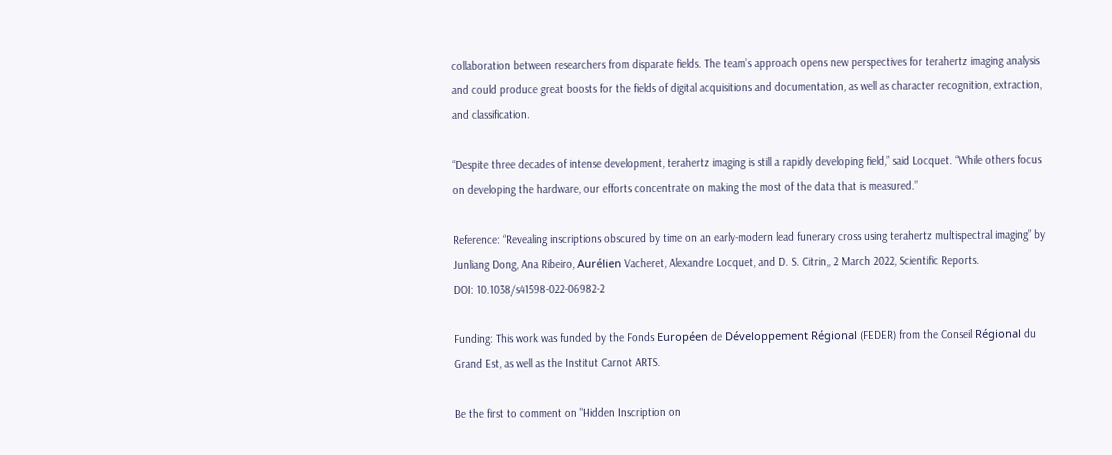collaboration between researchers from disparate fields. The team’s approach opens new perspectives for terahertz imaging analysis and could produce great boosts for the fields of digital acquisitions and documentation, as well as character recognition, extraction, and classification.

“Despite three decades of intense development, terahertz imaging is still a rapidly developing field,” said Locquet. “While others focus on developing the hardware, our efforts concentrate on making the most of the data that is measured.”

Reference: “Revealing inscriptions obscured by time on an early-modern lead funerary cross using terahertz multispectral imaging” by Junliang Dong, Ana Ribeiro, Aurélien Vacheret, Alexandre Locquet, and D. S. Citrin,, 2 March 2022, Scientific Reports.
DOI: 10.1038/s41598-022-06982-2

Funding: This work was funded by the Fonds Européen de Développement Régional (FEDER) from the Conseil Régional du Grand Est, as well as the Institut Carnot ARTS.

Be the first to comment on "Hidden Inscription on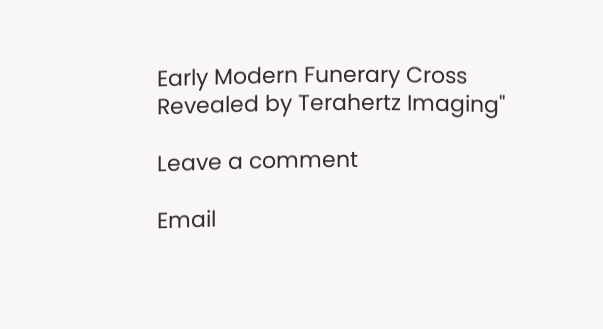Early Modern Funerary Cross Revealed by Terahertz Imaging"

Leave a comment

Email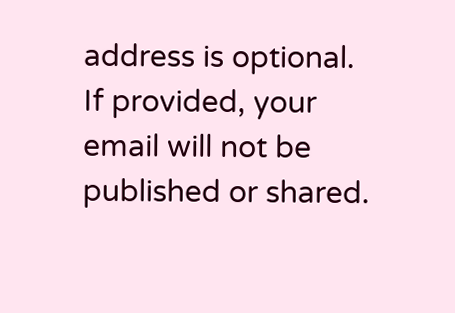address is optional. If provided, your email will not be published or shared.